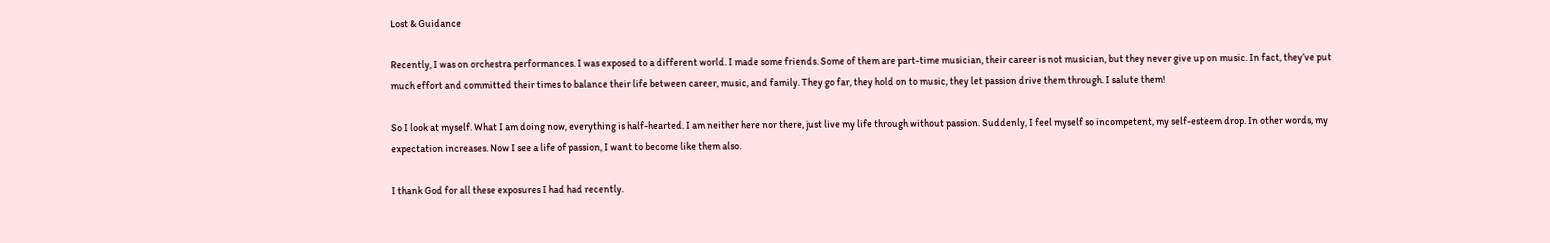Lost & Guidance

Recently, I was on orchestra performances. I was exposed to a different world. I made some friends. Some of them are part-time musician, their career is not musician, but they never give up on music. In fact, they’ve put much effort and committed their times to balance their life between career, music, and family. They go far, they hold on to music, they let passion drive them through. I salute them!

So I look at myself. What I am doing now, everything is half-hearted. I am neither here nor there, just live my life through without passion. Suddenly, I feel myself so incompetent, my self-esteem drop. In other words, my expectation increases. Now I see a life of passion, I want to become like them also.

I thank God for all these exposures I had had recently.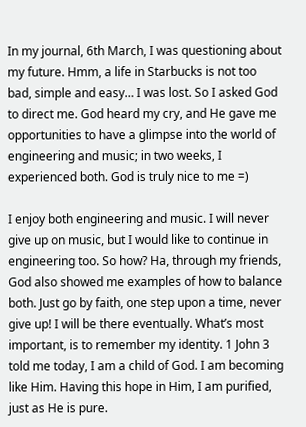In my journal, 6th March, I was questioning about my future. Hmm, a life in Starbucks is not too bad, simple and easy… I was lost. So I asked God to direct me. God heard my cry, and He gave me opportunities to have a glimpse into the world of engineering and music; in two weeks, I experienced both. God is truly nice to me =)

I enjoy both engineering and music. I will never give up on music, but I would like to continue in engineering too. So how? Ha, through my friends, God also showed me examples of how to balance both. Just go by faith, one step upon a time, never give up! I will be there eventually. What’s most important, is to remember my identity. 1 John 3 told me today, I am a child of God. I am becoming like Him. Having this hope in Him, I am purified, just as He is pure.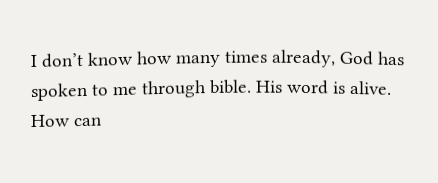I don’t know how many times already, God has spoken to me through bible. His word is alive. How can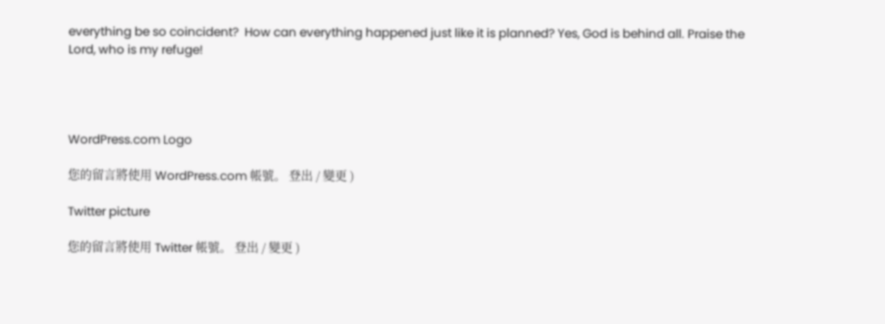everything be so coincident?  How can everything happened just like it is planned? Yes, God is behind all. Praise the Lord, who is my refuge!




WordPress.com Logo

您的留言將使用 WordPress.com 帳號。 登出 / 變更 )

Twitter picture

您的留言將使用 Twitter 帳號。 登出 / 變更 )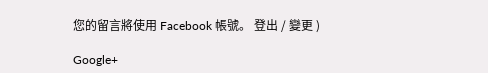您的留言將使用 Facebook 帳號。 登出 / 變更 )

Google+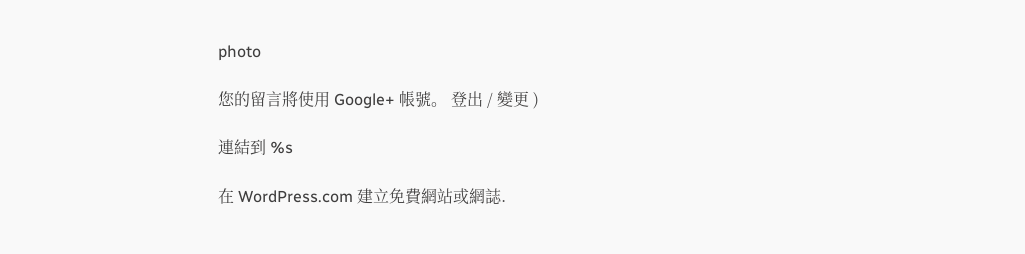photo

您的留言將使用 Google+ 帳號。 登出 / 變更 )

連結到 %s

在 WordPress.com 建立免費網站或網誌.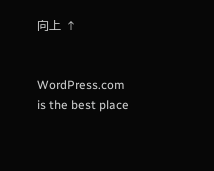向上 ↑


WordPress.com is the best place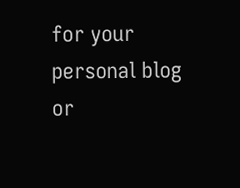for your personal blog or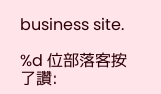business site.

%d 位部落客按了讚: